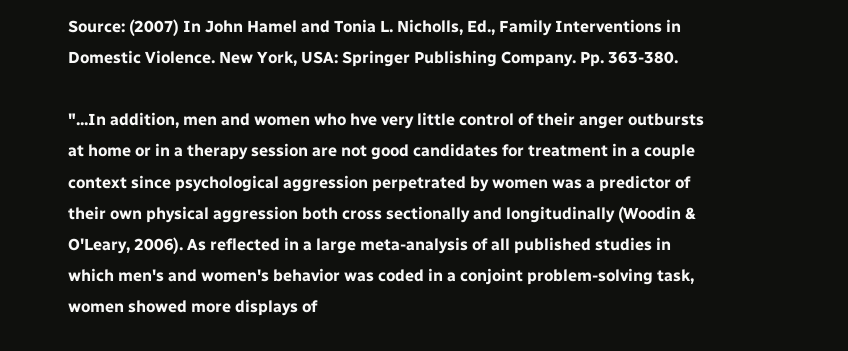Source: (2007) In John Hamel and Tonia L. Nicholls, Ed., Family Interventions in Domestic Violence. New York, USA: Springer Publishing Company. Pp. 363-380.

"...In addition, men and women who hve very little control of their anger outbursts at home or in a therapy session are not good candidates for treatment in a couple context since psychological aggression perpetrated by women was a predictor of their own physical aggression both cross sectionally and longitudinally (Woodin & O'Leary, 2006). As reflected in a large meta-analysis of all published studies in which men's and women's behavior was coded in a conjoint problem-solving task, women showed more displays of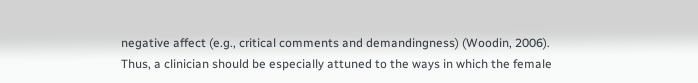negative affect (e.g., critical comments and demandingness) (Woodin, 2006). Thus, a clinician should be especially attuned to the ways in which the female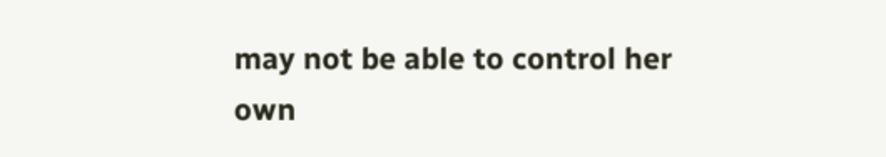may not be able to control her own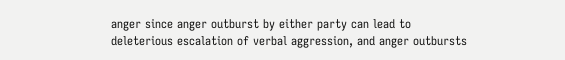anger since anger outburst by either party can lead to deleterious escalation of verbal aggression, and anger outbursts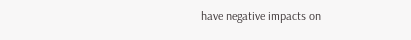have negative impacts on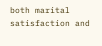both marital satisfaction and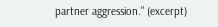partner aggression." (excerpt)